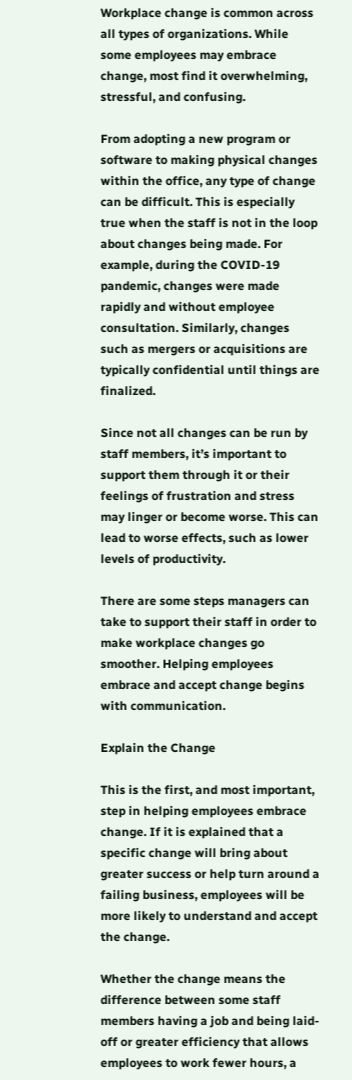Workplace change is common across all types of organizations. While some employees may embrace change, most find it overwhelming, stressful, and confusing.

From adopting a new program or software to making physical changes within the office, any type of change can be difficult. This is especially true when the staff is not in the loop about changes being made. For example, during the COVID-19 pandemic, changes were made rapidly and without employee consultation. Similarly, changes such as mergers or acquisitions are typically confidential until things are finalized.

Since not all changes can be run by staff members, it’s important to support them through it or their feelings of frustration and stress may linger or become worse. This can lead to worse effects, such as lower levels of productivity.

There are some steps managers can take to support their staff in order to make workplace changes go smoother. Helping employees embrace and accept change begins with communication.

Explain the Change

This is the first, and most important, step in helping employees embrace change. If it is explained that a specific change will bring about greater success or help turn around a failing business, employees will be more likely to understand and accept the change.

Whether the change means the difference between some staff members having a job and being laid-off or greater efficiency that allows employees to work fewer hours, a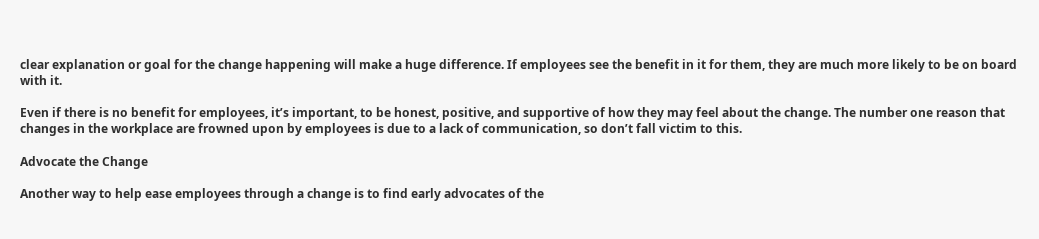clear explanation or goal for the change happening will make a huge difference. If employees see the benefit in it for them, they are much more likely to be on board with it.

Even if there is no benefit for employees, it’s important, to be honest, positive, and supportive of how they may feel about the change. The number one reason that changes in the workplace are frowned upon by employees is due to a lack of communication, so don’t fall victim to this.

Advocate the Change

Another way to help ease employees through a change is to find early advocates of the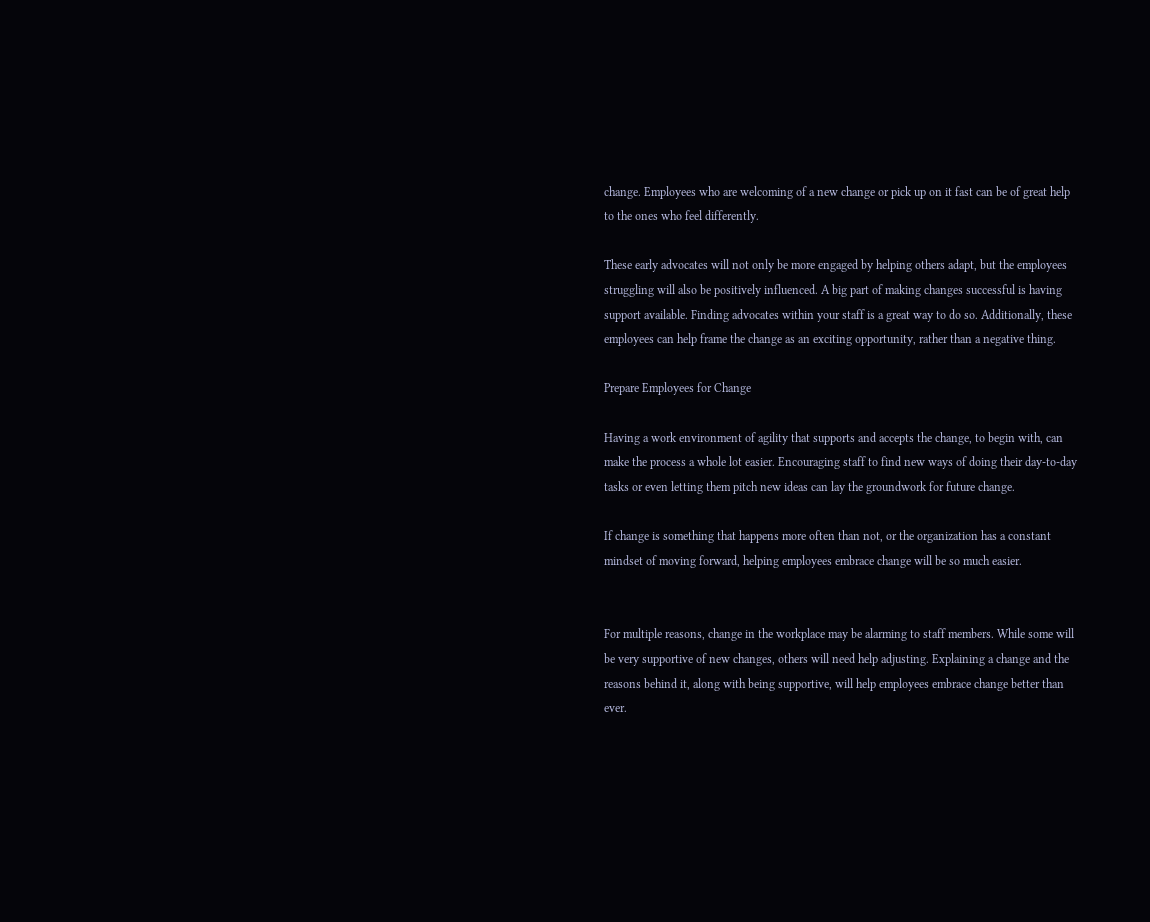change. Employees who are welcoming of a new change or pick up on it fast can be of great help to the ones who feel differently.

These early advocates will not only be more engaged by helping others adapt, but the employees struggling will also be positively influenced. A big part of making changes successful is having support available. Finding advocates within your staff is a great way to do so. Additionally, these employees can help frame the change as an exciting opportunity, rather than a negative thing.

Prepare Employees for Change

Having a work environment of agility that supports and accepts the change, to begin with, can make the process a whole lot easier. Encouraging staff to find new ways of doing their day-to-day tasks or even letting them pitch new ideas can lay the groundwork for future change.

If change is something that happens more often than not, or the organization has a constant mindset of moving forward, helping employees embrace change will be so much easier.


For multiple reasons, change in the workplace may be alarming to staff members. While some will be very supportive of new changes, others will need help adjusting. Explaining a change and the reasons behind it, along with being supportive, will help employees embrace change better than ever.